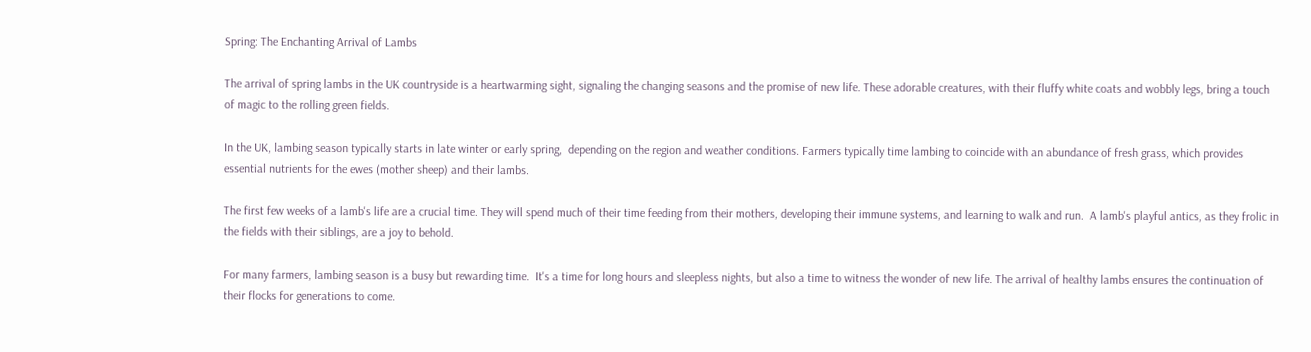Spring: The Enchanting Arrival of Lambs

The arrival of spring lambs in the UK countryside is a heartwarming sight, signaling the changing seasons and the promise of new life. These adorable creatures, with their fluffy white coats and wobbly legs, bring a touch of magic to the rolling green fields.

In the UK, lambing season typically starts in late winter or early spring,  depending on the region and weather conditions. Farmers typically time lambing to coincide with an abundance of fresh grass, which provides essential nutrients for the ewes (mother sheep) and their lambs.

The first few weeks of a lamb's life are a crucial time. They will spend much of their time feeding from their mothers, developing their immune systems, and learning to walk and run.  A lamb's playful antics, as they frolic in the fields with their siblings, are a joy to behold.

For many farmers, lambing season is a busy but rewarding time.  It's a time for long hours and sleepless nights, but also a time to witness the wonder of new life. The arrival of healthy lambs ensures the continuation of their flocks for generations to come.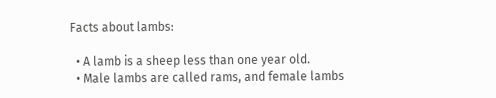Facts about lambs:

  • A lamb is a sheep less than one year old.
  • Male lambs are called rams, and female lambs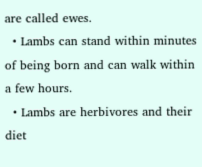are called ewes.
  • Lambs can stand within minutes of being born and can walk within a few hours.
  • Lambs are herbivores and their diet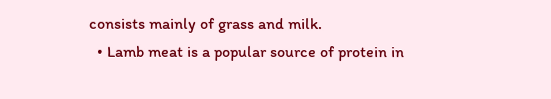consists mainly of grass and milk.
  • Lamb meat is a popular source of protein in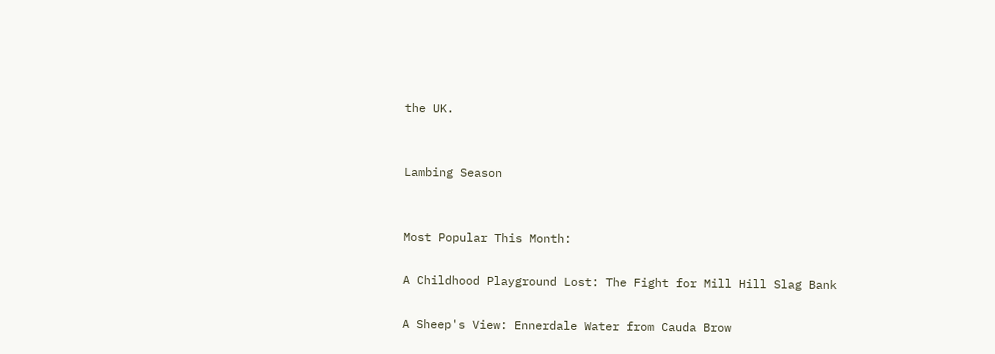the UK.


Lambing Season


Most Popular This Month:

A Childhood Playground Lost: The Fight for Mill Hill Slag Bank

A Sheep's View: Ennerdale Water from Cauda Brow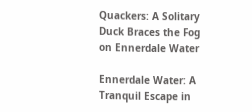Quackers: A Solitary Duck Braces the Fog on Ennerdale Water

Ennerdale Water: A Tranquil Escape in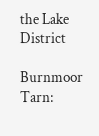the Lake District

Burnmoor Tarn: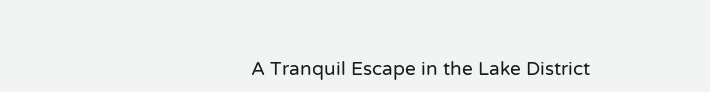A Tranquil Escape in the Lake District